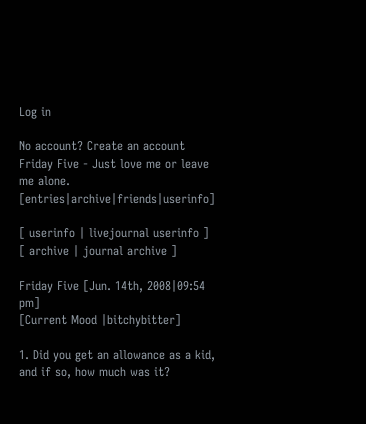Log in

No account? Create an account
Friday Five - Just love me or leave me alone. [entries|archive|friends|userinfo]

[ userinfo | livejournal userinfo ]
[ archive | journal archive ]

Friday Five [Jun. 14th, 2008|09:54 pm]
[Current Mood |bitchybitter]

1. Did you get an allowance as a kid, and if so, how much was it?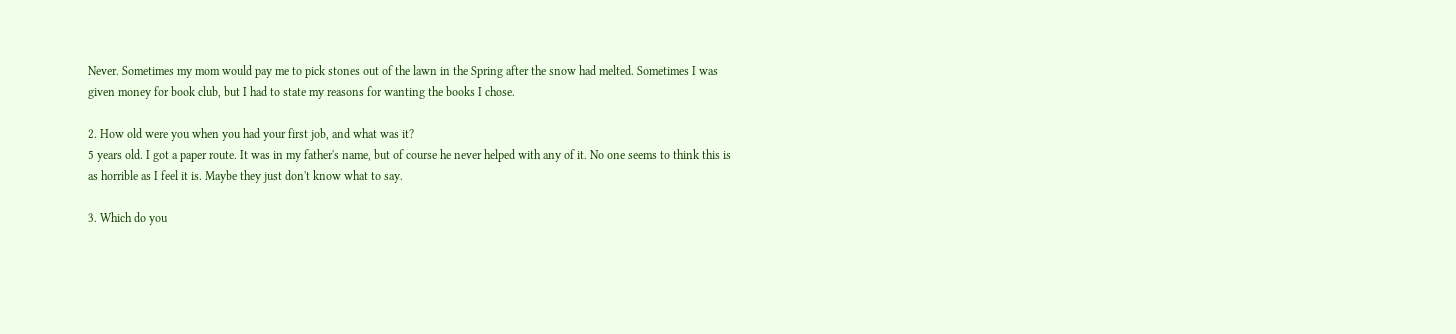Never. Sometimes my mom would pay me to pick stones out of the lawn in the Spring after the snow had melted. Sometimes I was given money for book club, but I had to state my reasons for wanting the books I chose.

2. How old were you when you had your first job, and what was it?
5 years old. I got a paper route. It was in my father's name, but of course he never helped with any of it. No one seems to think this is as horrible as I feel it is. Maybe they just don't know what to say.

3. Which do you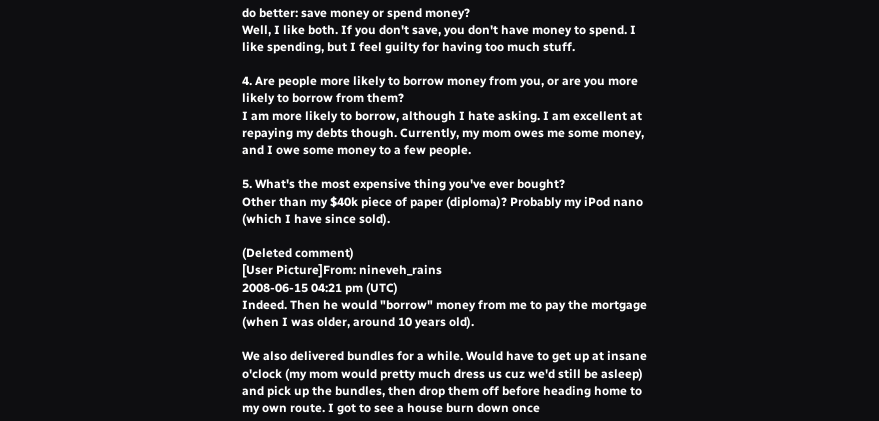do better: save money or spend money?
Well, I like both. If you don't save, you don't have money to spend. I like spending, but I feel guilty for having too much stuff.

4. Are people more likely to borrow money from you, or are you more likely to borrow from them?
I am more likely to borrow, although I hate asking. I am excellent at repaying my debts though. Currently, my mom owes me some money, and I owe some money to a few people.

5. What's the most expensive thing you've ever bought?
Other than my $40k piece of paper (diploma)? Probably my iPod nano (which I have since sold).

(Deleted comment)
[User Picture]From: nineveh_rains
2008-06-15 04:21 pm (UTC)
Indeed. Then he would "borrow" money from me to pay the mortgage (when I was older, around 10 years old).

We also delivered bundles for a while. Would have to get up at insane o'clock (my mom would pretty much dress us cuz we'd still be asleep) and pick up the bundles, then drop them off before heading home to my own route. I got to see a house burn down once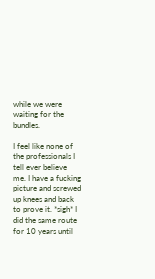while we were waiting for the bundles.

I feel like none of the professionals I tell ever believe me. I have a fucking picture and screwed up knees and back to prove it. *sigh* I did the same route for 10 years until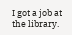I got a job at the library.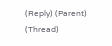(Reply) (Parent) (Thread)